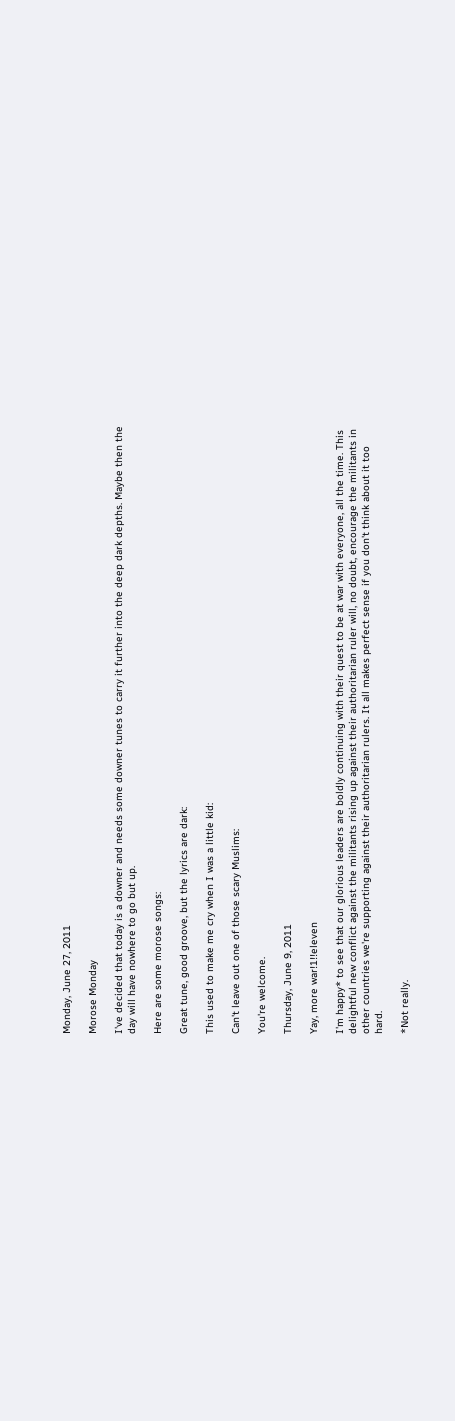Monday, June 27, 2011

Morose Monday

I've decided that today is a downer and needs some downer tunes to carry it further into the deep dark depths. Maybe then the day will have nowhere to go but up.

Here are some morose songs:

Great tune, good groove, but the lyrics are dark:

This used to make me cry when I was a little kid:

Can't leave out one of those scary Muslims:

You're welcome.

Thursday, June 9, 2011

Yay, more war!1!!eleven

I'm happy* to see that our glorious leaders are boldly continuing with their quest to be at war with everyone, all the time. This delightful new conflict against the militants rising up against their authoritarian ruler will, no doubt, encourage the militants in other countries we're supporting against their authoritarian rulers. It all makes perfect sense if you don't think about it too hard.

*Not really.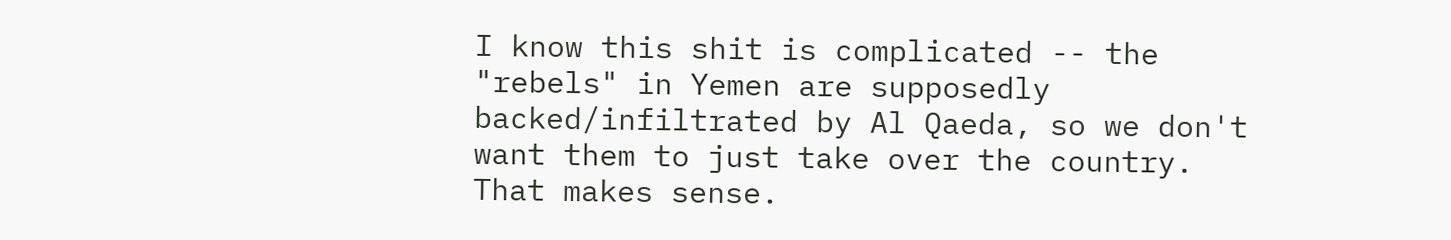I know this shit is complicated -- the "rebels" in Yemen are supposedly backed/infiltrated by Al Qaeda, so we don't want them to just take over the country. That makes sense.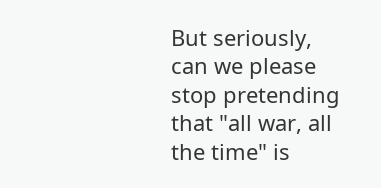But seriously, can we please stop pretending that "all war, all the time" is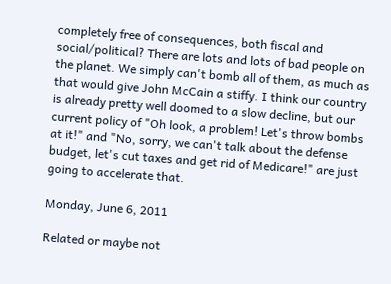completely free of consequences, both fiscal and social/political? There are lots and lots of bad people on the planet. We simply can't bomb all of them, as much as that would give John McCain a stiffy. I think our country is already pretty well doomed to a slow decline, but our current policy of "Oh look, a problem! Let's throw bombs at it!" and "No, sorry, we can't talk about the defense budget, let's cut taxes and get rid of Medicare!" are just going to accelerate that.

Monday, June 6, 2011

Related or maybe not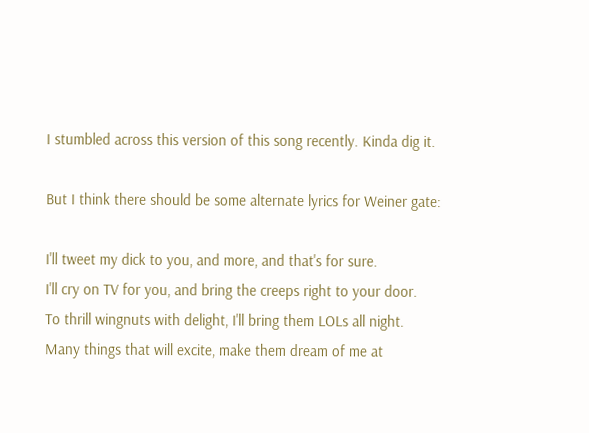I stumbled across this version of this song recently. Kinda dig it.

But I think there should be some alternate lyrics for Weiner gate:

I'll tweet my dick to you, and more, and that's for sure.
I'll cry on TV for you, and bring the creeps right to your door.
To thrill wingnuts with delight, I'll bring them LOLs all night.
Many things that will excite, make them dream of me at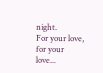night.
For your love, for your love...